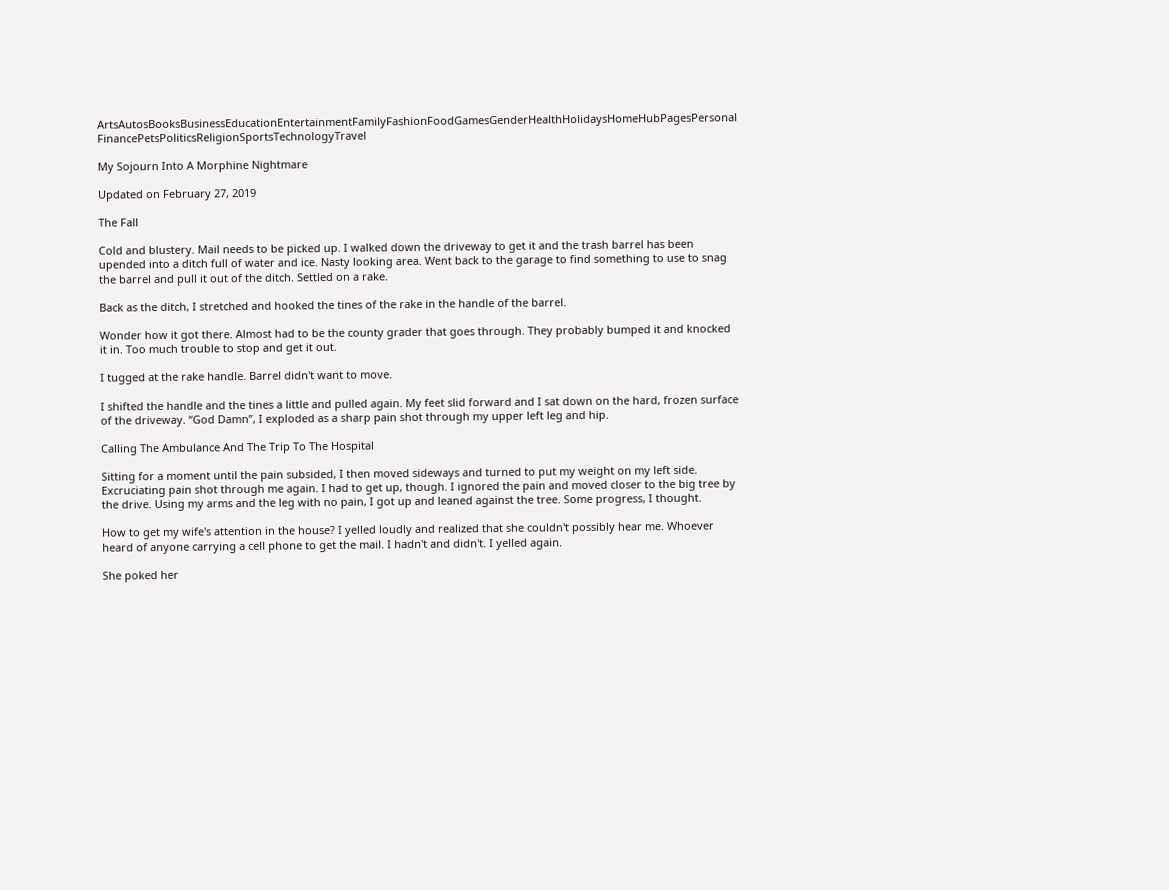ArtsAutosBooksBusinessEducationEntertainmentFamilyFashionFoodGamesGenderHealthHolidaysHomeHubPagesPersonal FinancePetsPoliticsReligionSportsTechnologyTravel

My Sojourn Into A Morphine Nightmare

Updated on February 27, 2019

The Fall

Cold and blustery. Mail needs to be picked up. I walked down the driveway to get it and the trash barrel has been upended into a ditch full of water and ice. Nasty looking area. Went back to the garage to find something to use to snag the barrel and pull it out of the ditch. Settled on a rake.

Back as the ditch, I stretched and hooked the tines of the rake in the handle of the barrel.

Wonder how it got there. Almost had to be the county grader that goes through. They probably bumped it and knocked it in. Too much trouble to stop and get it out.

I tugged at the rake handle. Barrel didn't want to move.

I shifted the handle and the tines a little and pulled again. My feet slid forward and I sat down on the hard, frozen surface of the driveway. “God Damn”, I exploded as a sharp pain shot through my upper left leg and hip.

Calling The Ambulance And The Trip To The Hospital

Sitting for a moment until the pain subsided, I then moved sideways and turned to put my weight on my left side. Excruciating pain shot through me again. I had to get up, though. I ignored the pain and moved closer to the big tree by the drive. Using my arms and the leg with no pain, I got up and leaned against the tree. Some progress, I thought.

How to get my wife's attention in the house? I yelled loudly and realized that she couldn't possibly hear me. Whoever heard of anyone carrying a cell phone to get the mail. I hadn't and didn't. I yelled again.

She poked her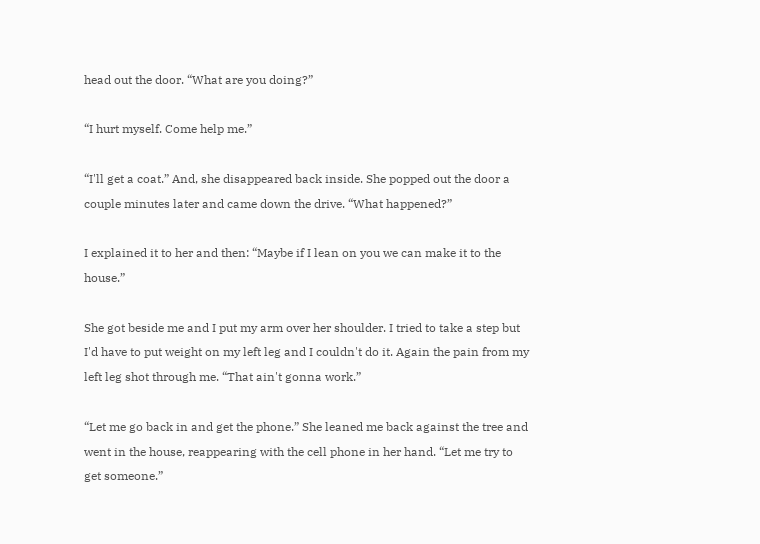head out the door. “What are you doing?”

“I hurt myself. Come help me.”

“I'll get a coat.” And, she disappeared back inside. She popped out the door a couple minutes later and came down the drive. “What happened?”

I explained it to her and then: “Maybe if I lean on you we can make it to the house.”

She got beside me and I put my arm over her shoulder. I tried to take a step but I'd have to put weight on my left leg and I couldn't do it. Again the pain from my left leg shot through me. “That ain't gonna work.”

“Let me go back in and get the phone.” She leaned me back against the tree and went in the house, reappearing with the cell phone in her hand. “Let me try to get someone.”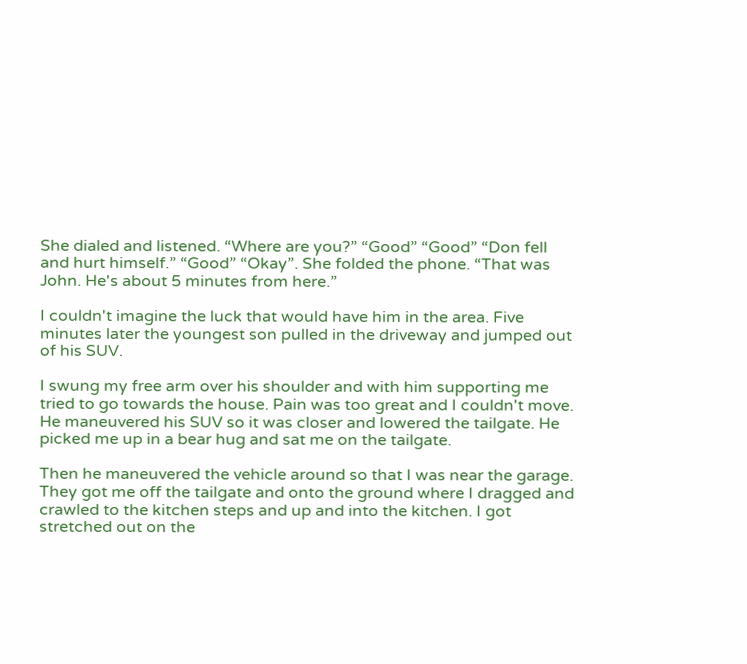She dialed and listened. “Where are you?” “Good” “Good” “Don fell and hurt himself.” “Good” “Okay”. She folded the phone. “That was John. He's about 5 minutes from here.”

I couldn't imagine the luck that would have him in the area. Five minutes later the youngest son pulled in the driveway and jumped out of his SUV.

I swung my free arm over his shoulder and with him supporting me tried to go towards the house. Pain was too great and I couldn't move. He maneuvered his SUV so it was closer and lowered the tailgate. He picked me up in a bear hug and sat me on the tailgate.

Then he maneuvered the vehicle around so that I was near the garage. They got me off the tailgate and onto the ground where I dragged and crawled to the kitchen steps and up and into the kitchen. I got stretched out on the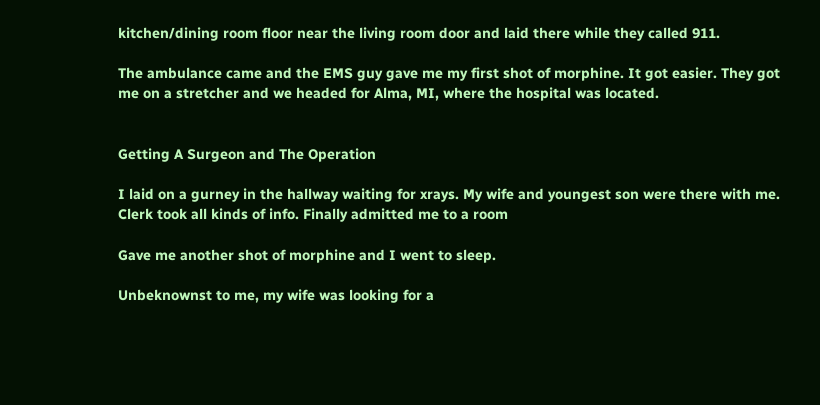kitchen/dining room floor near the living room door and laid there while they called 911.

The ambulance came and the EMS guy gave me my first shot of morphine. It got easier. They got me on a stretcher and we headed for Alma, MI, where the hospital was located.


Getting A Surgeon and The Operation

I laid on a gurney in the hallway waiting for xrays. My wife and youngest son were there with me. Clerk took all kinds of info. Finally admitted me to a room

Gave me another shot of morphine and I went to sleep.

Unbeknownst to me, my wife was looking for a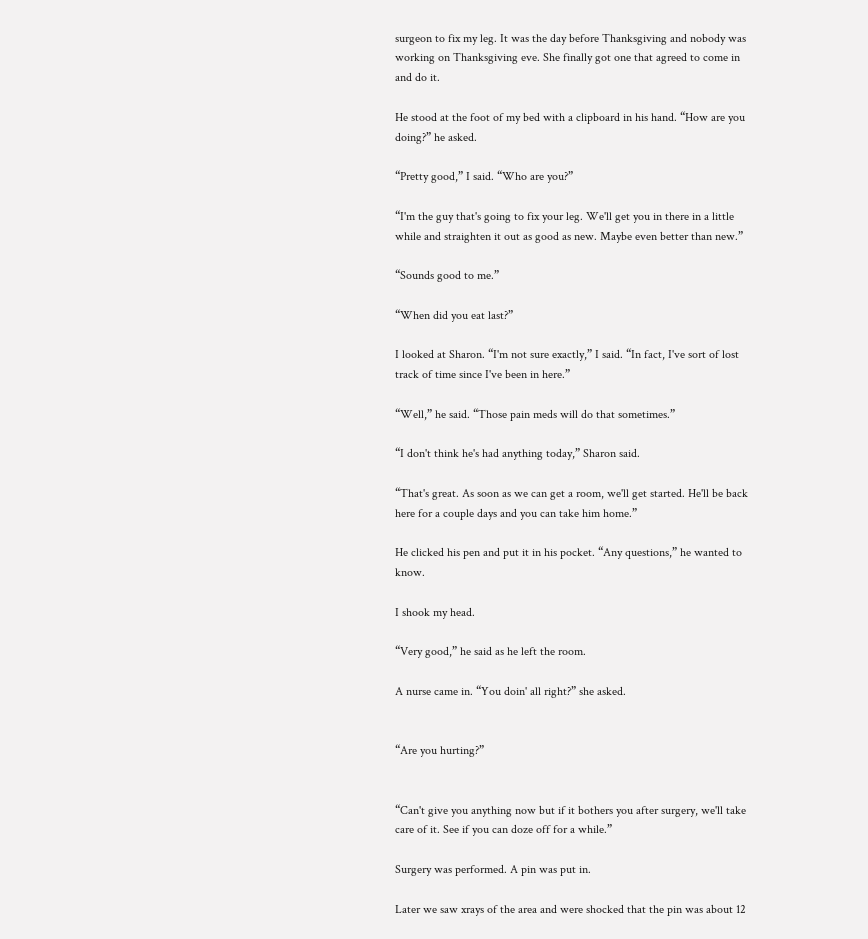surgeon to fix my leg. It was the day before Thanksgiving and nobody was working on Thanksgiving eve. She finally got one that agreed to come in and do it.

He stood at the foot of my bed with a clipboard in his hand. “How are you doing?” he asked.

“Pretty good,” I said. “Who are you?”

“I'm the guy that's going to fix your leg. We'll get you in there in a little while and straighten it out as good as new. Maybe even better than new.”

“Sounds good to me.”

“When did you eat last?”

I looked at Sharon. “I'm not sure exactly,” I said. “In fact, I've sort of lost track of time since I've been in here.”

“Well,” he said. “Those pain meds will do that sometimes.”

“I don't think he's had anything today,” Sharon said.

“That's great. As soon as we can get a room, we'll get started. He'll be back here for a couple days and you can take him home.”

He clicked his pen and put it in his pocket. “Any questions,” he wanted to know.

I shook my head.

“Very good,” he said as he left the room.

A nurse came in. “You doin' all right?” she asked.


“Are you hurting?”


“Can't give you anything now but if it bothers you after surgery, we'll take care of it. See if you can doze off for a while.”

Surgery was performed. A pin was put in.

Later we saw xrays of the area and were shocked that the pin was about 12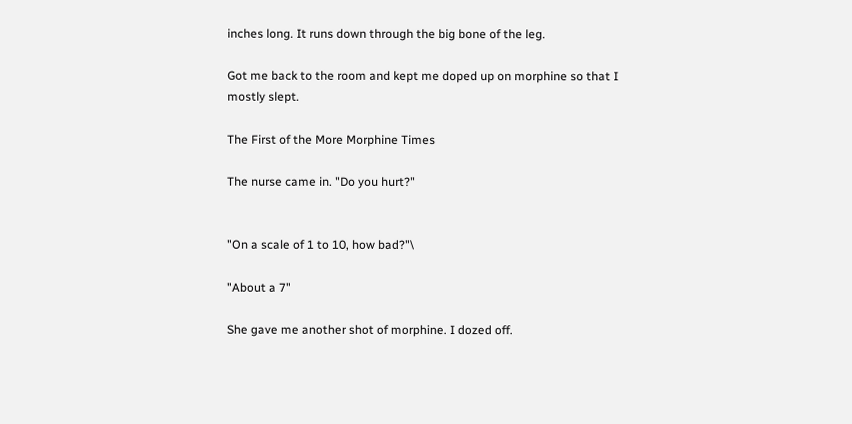inches long. It runs down through the big bone of the leg.

Got me back to the room and kept me doped up on morphine so that I mostly slept.

The First of the More Morphine Times

The nurse came in. "Do you hurt?"


"On a scale of 1 to 10, how bad?"\

"About a 7"

She gave me another shot of morphine. I dozed off.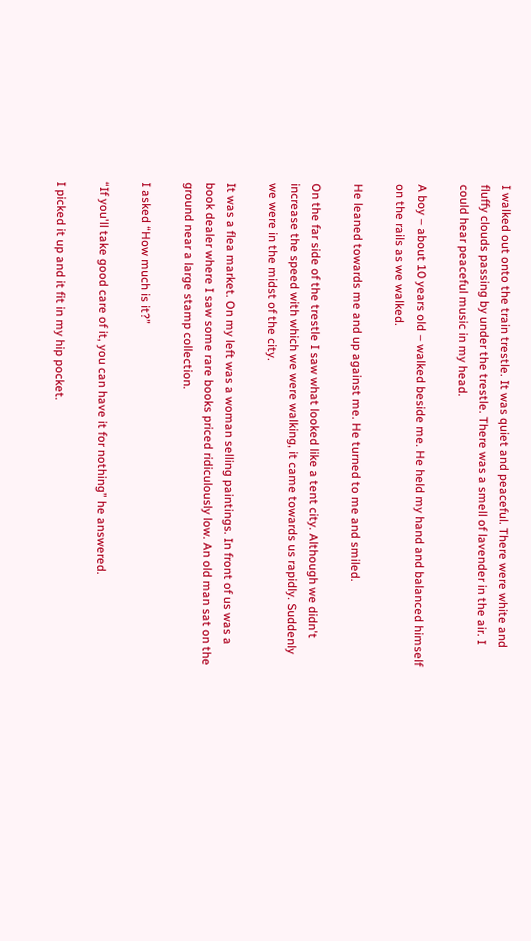I walked out onto the train trestle. It was quiet and peaceful. There were white and fluffy clouds passing by under the trestle. There was a smell of lavender in the air. I could hear peaceful music in my head.

A boy – about 10 years old – walked beside me. He held my hand and balanced himself on the rails as we walked.

He leaned towards me and up against me. He turned to me and smiled.

On the far side of the trestle I saw what looked like a tent city. Although we didn't increase the speed with which we were walking, it came towards us rapidly. Suddenly we were in the midst of the city.

It was a flea market. On my left was a woman selling paintings. In front of us was a book dealer where I saw some rare books priced ridiculously low. An old man sat on the ground near a large stamp collection.

I asked “How much is it?”

“If you'll take good care of it, you can have it for nothing” he answered.

I picked it up and it fit in my hip pocket.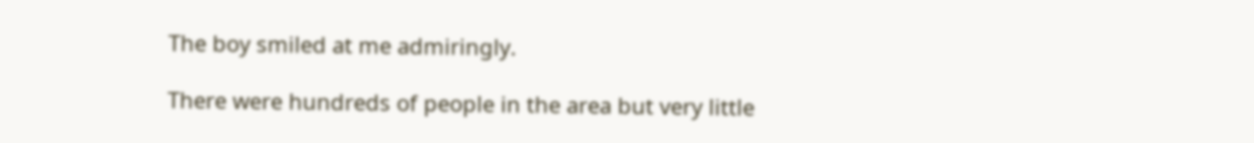The boy smiled at me admiringly.

There were hundreds of people in the area but very little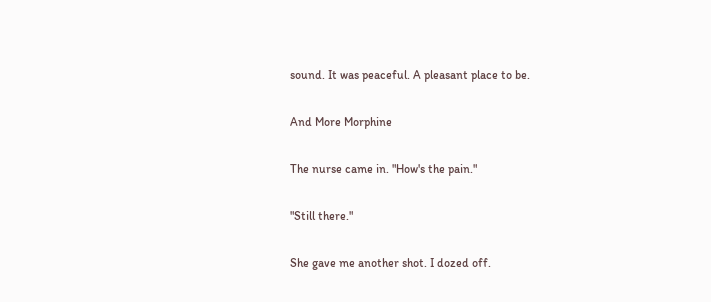sound. It was peaceful. A pleasant place to be.

And More Morphine

The nurse came in. "How's the pain."

"Still there."

She gave me another shot. I dozed off.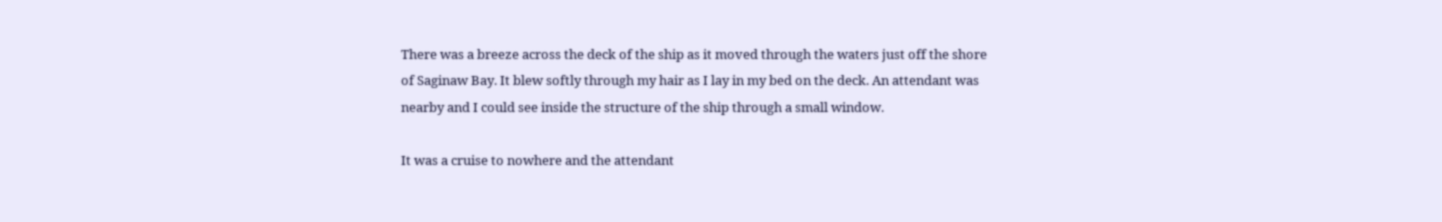There was a breeze across the deck of the ship as it moved through the waters just off the shore of Saginaw Bay. It blew softly through my hair as I lay in my bed on the deck. An attendant was nearby and I could see inside the structure of the ship through a small window.

It was a cruise to nowhere and the attendant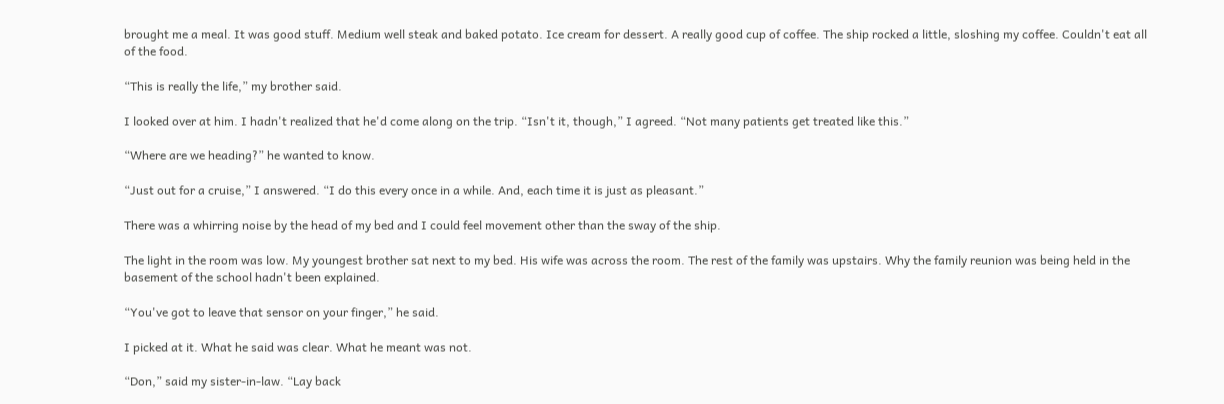brought me a meal. It was good stuff. Medium well steak and baked potato. Ice cream for dessert. A really good cup of coffee. The ship rocked a little, sloshing my coffee. Couldn't eat all of the food.

“This is really the life,” my brother said.

I looked over at him. I hadn't realized that he'd come along on the trip. “Isn't it, though,” I agreed. “Not many patients get treated like this.”

“Where are we heading?” he wanted to know.

“Just out for a cruise,” I answered. “I do this every once in a while. And, each time it is just as pleasant.”

There was a whirring noise by the head of my bed and I could feel movement other than the sway of the ship.

The light in the room was low. My youngest brother sat next to my bed. His wife was across the room. The rest of the family was upstairs. Why the family reunion was being held in the basement of the school hadn't been explained.

“You've got to leave that sensor on your finger,” he said.

I picked at it. What he said was clear. What he meant was not.

“Don,” said my sister-in-law. “Lay back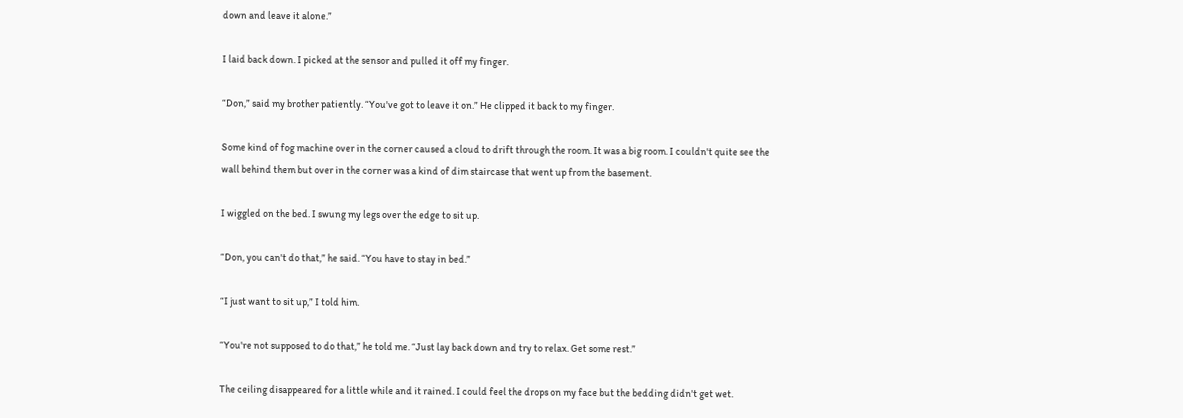down and leave it alone.”

I laid back down. I picked at the sensor and pulled it off my finger.

“Don,” said my brother patiently. “You've got to leave it on.” He clipped it back to my finger.

Some kind of fog machine over in the corner caused a cloud to drift through the room. It was a big room. I couldn't quite see the wall behind them but over in the corner was a kind of dim staircase that went up from the basement.

I wiggled on the bed. I swung my legs over the edge to sit up.

“Don, you can't do that,” he said. “You have to stay in bed.”

“I just want to sit up,” I told him.

“You're not supposed to do that,” he told me. “Just lay back down and try to relax. Get some rest.”

The ceiling disappeared for a little while and it rained. I could feel the drops on my face but the bedding didn't get wet.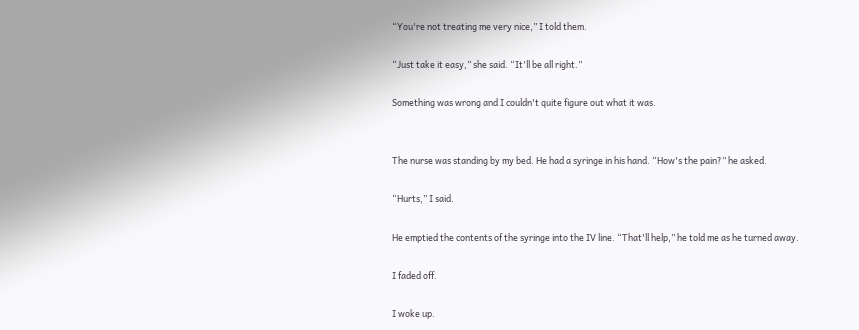“You're not treating me very nice,” I told them.

“Just take it easy,” she said. “It'll be all right.”

Something was wrong and I couldn't quite figure out what it was.


The nurse was standing by my bed. He had a syringe in his hand. “How's the pain?” he asked.

“Hurts,” I said.

He emptied the contents of the syringe into the IV line. “That'll help,” he told me as he turned away.

I faded off.

I woke up.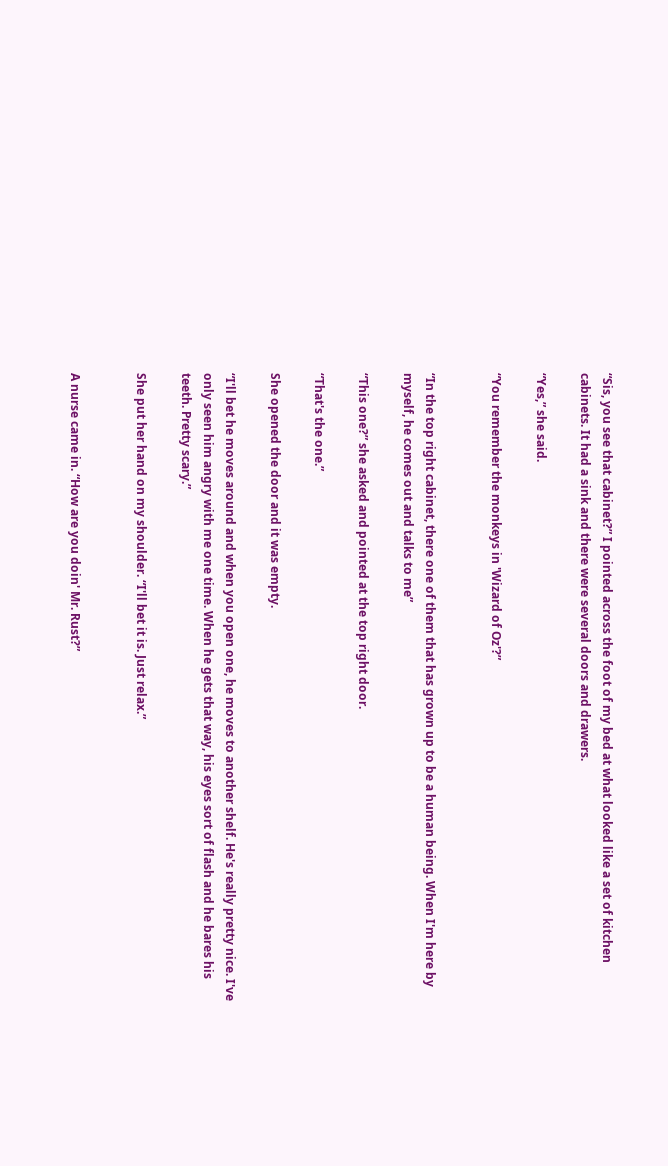“Sis, you see that cabinet?” I pointed across the foot of my bed at what looked like a set of kitchen cabinets. It had a sink and there were several doors and drawers.

“Yes,” she said.

“You remember the monkeys in 'Wizard of Oz'?”


“In the top right cabinet, there one of them that has grown up to be a human being. When I'm here by myself, he comes out and talks to me”

“This one?” she asked and pointed at the top right door.

“That's the one.”

She opened the door and it was empty.

“I'll bet he moves around and when you open one, he moves to another shelf. He's really pretty nice. I've only seen him angry with me one time. When he gets that way, his eyes sort of flash and he bares his teeth. Pretty scary.”

She put her hand on my shoulder. “I'll bet it is. Just relax.”


A nurse came in. “How are you doin' Mr. Rust?”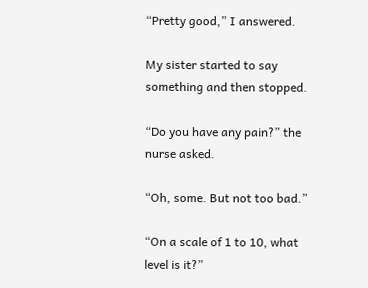“Pretty good,” I answered.

My sister started to say something and then stopped.

“Do you have any pain?” the nurse asked.

“Oh, some. But not too bad.”

“On a scale of 1 to 10, what level is it?”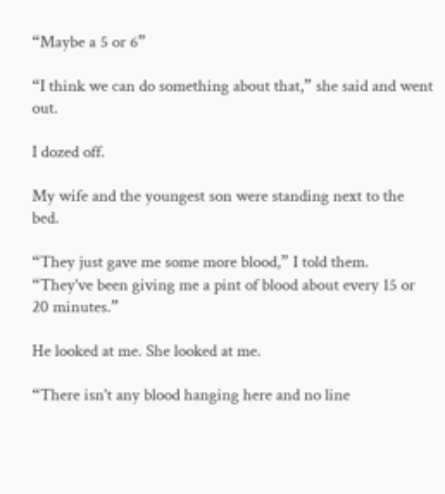“Maybe a 5 or 6”

“I think we can do something about that,” she said and went out.

I dozed off.

My wife and the youngest son were standing next to the bed.

“They just gave me some more blood,” I told them. “They've been giving me a pint of blood about every 15 or 20 minutes.”

He looked at me. She looked at me.

“There isn't any blood hanging here and no line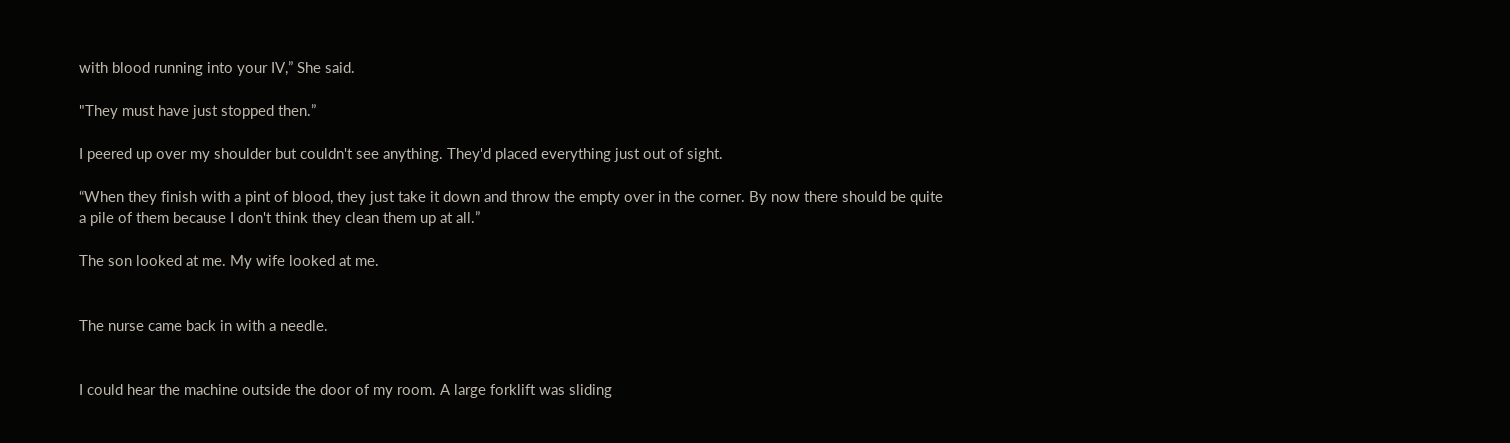with blood running into your IV,” She said.

"They must have just stopped then.”

I peered up over my shoulder but couldn't see anything. They'd placed everything just out of sight.

“When they finish with a pint of blood, they just take it down and throw the empty over in the corner. By now there should be quite a pile of them because I don't think they clean them up at all.”

The son looked at me. My wife looked at me.


The nurse came back in with a needle.


I could hear the machine outside the door of my room. A large forklift was sliding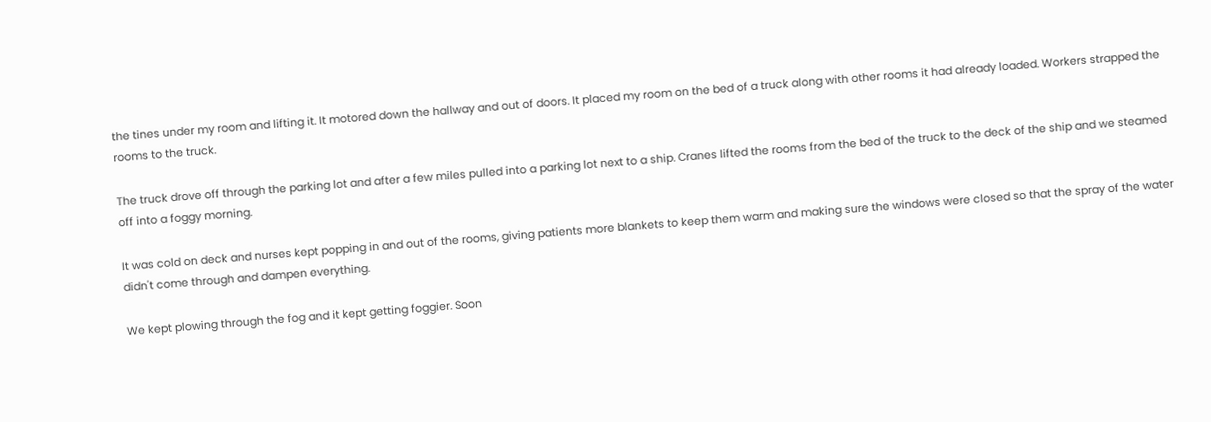the tines under my room and lifting it. It motored down the hallway and out of doors. It placed my room on the bed of a truck along with other rooms it had already loaded. Workers strapped the rooms to the truck.

The truck drove off through the parking lot and after a few miles pulled into a parking lot next to a ship. Cranes lifted the rooms from the bed of the truck to the deck of the ship and we steamed off into a foggy morning.

It was cold on deck and nurses kept popping in and out of the rooms, giving patients more blankets to keep them warm and making sure the windows were closed so that the spray of the water didn't come through and dampen everything.

We kept plowing through the fog and it kept getting foggier. Soon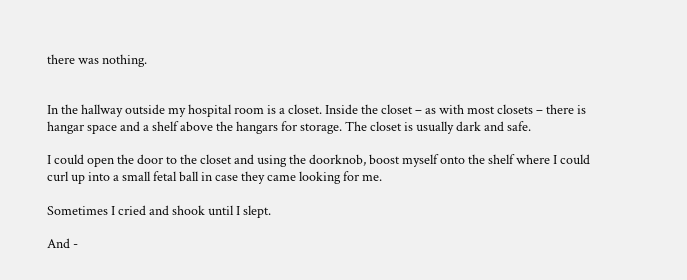there was nothing.


In the hallway outside my hospital room is a closet. Inside the closet – as with most closets – there is hangar space and a shelf above the hangars for storage. The closet is usually dark and safe.

I could open the door to the closet and using the doorknob, boost myself onto the shelf where I could curl up into a small fetal ball in case they came looking for me.

Sometimes I cried and shook until I slept.

And -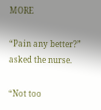MORE

“Pain any better?” asked the nurse.

“Not too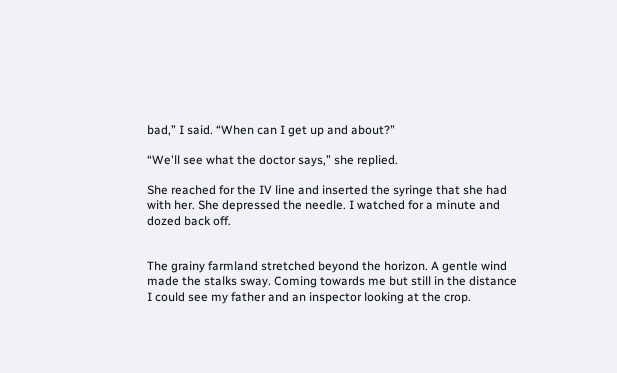bad,” I said. “When can I get up and about?”

“We'll see what the doctor says,” she replied.

She reached for the IV line and inserted the syringe that she had with her. She depressed the needle. I watched for a minute and dozed back off.


The grainy farmland stretched beyond the horizon. A gentle wind made the stalks sway. Coming towards me but still in the distance I could see my father and an inspector looking at the crop.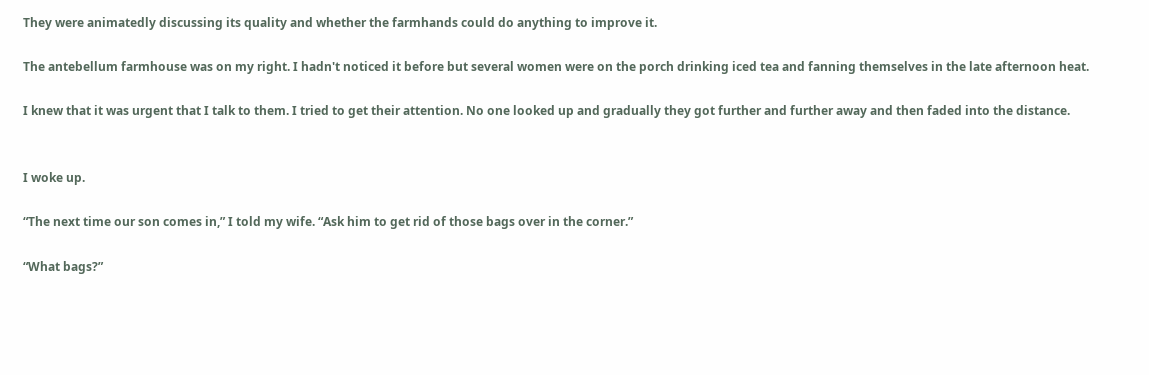They were animatedly discussing its quality and whether the farmhands could do anything to improve it.

The antebellum farmhouse was on my right. I hadn't noticed it before but several women were on the porch drinking iced tea and fanning themselves in the late afternoon heat.

I knew that it was urgent that I talk to them. I tried to get their attention. No one looked up and gradually they got further and further away and then faded into the distance.


I woke up.

“The next time our son comes in,” I told my wife. “Ask him to get rid of those bags over in the corner.”

“What bags?”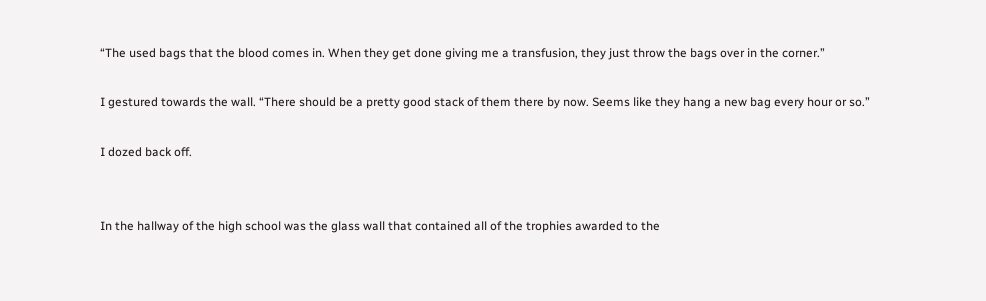“The used bags that the blood comes in. When they get done giving me a transfusion, they just throw the bags over in the corner.”

I gestured towards the wall. “There should be a pretty good stack of them there by now. Seems like they hang a new bag every hour or so.”

I dozed back off.


In the hallway of the high school was the glass wall that contained all of the trophies awarded to the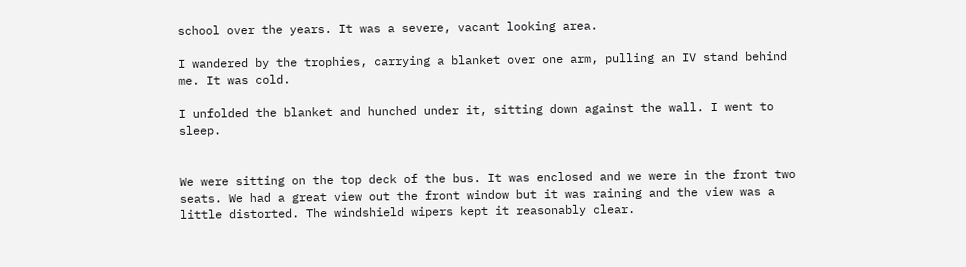school over the years. It was a severe, vacant looking area.

I wandered by the trophies, carrying a blanket over one arm, pulling an IV stand behind me. It was cold.

I unfolded the blanket and hunched under it, sitting down against the wall. I went to sleep.


We were sitting on the top deck of the bus. It was enclosed and we were in the front two seats. We had a great view out the front window but it was raining and the view was a little distorted. The windshield wipers kept it reasonably clear.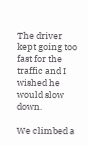The driver kept going too fast for the traffic and I wished he would slow down.

We climbed a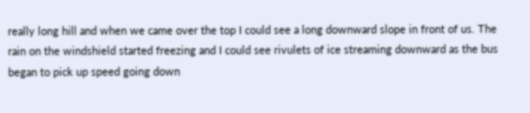really long hill and when we came over the top I could see a long downward slope in front of us. The rain on the windshield started freezing and I could see rivulets of ice streaming downward as the bus began to pick up speed going down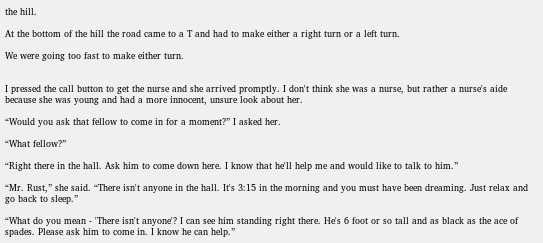the hill.

At the bottom of the hill the road came to a T and had to make either a right turn or a left turn.

We were going too fast to make either turn.


I pressed the call button to get the nurse and she arrived promptly. I don't think she was a nurse, but rather a nurse's aide because she was young and had a more innocent, unsure look about her.

“Would you ask that fellow to come in for a moment?” I asked her.

“What fellow?”

“Right there in the hall. Ask him to come down here. I know that he'll help me and would like to talk to him.”

“Mr. Rust,” she said. “There isn't anyone in the hall. It's 3:15 in the morning and you must have been dreaming. Just relax and go back to sleep.”

“What do you mean - 'There isn't anyone'? I can see him standing right there. He's 6 foot or so tall and as black as the ace of spades. Please ask him to come in. I know he can help.”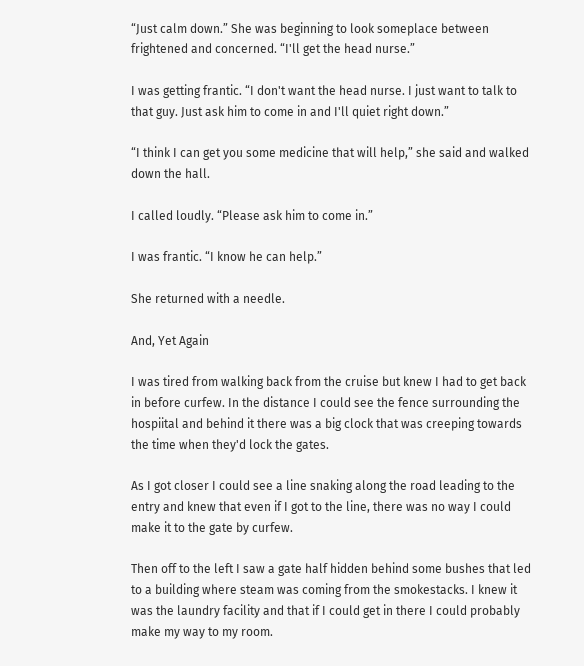“Just calm down.” She was beginning to look someplace between frightened and concerned. “I'll get the head nurse.”

I was getting frantic. “I don't want the head nurse. I just want to talk to that guy. Just ask him to come in and I'll quiet right down.”

“I think I can get you some medicine that will help,” she said and walked down the hall.

I called loudly. “Please ask him to come in.”

I was frantic. “I know he can help.”

She returned with a needle.

And, Yet Again

I was tired from walking back from the cruise but knew I had to get back in before curfew. In the distance I could see the fence surrounding the hospiital and behind it there was a big clock that was creeping towards the time when they'd lock the gates.

As I got closer I could see a line snaking along the road leading to the entry and knew that even if I got to the line, there was no way I could make it to the gate by curfew.

Then off to the left I saw a gate half hidden behind some bushes that led to a building where steam was coming from the smokestacks. I knew it was the laundry facility and that if I could get in there I could probably make my way to my room.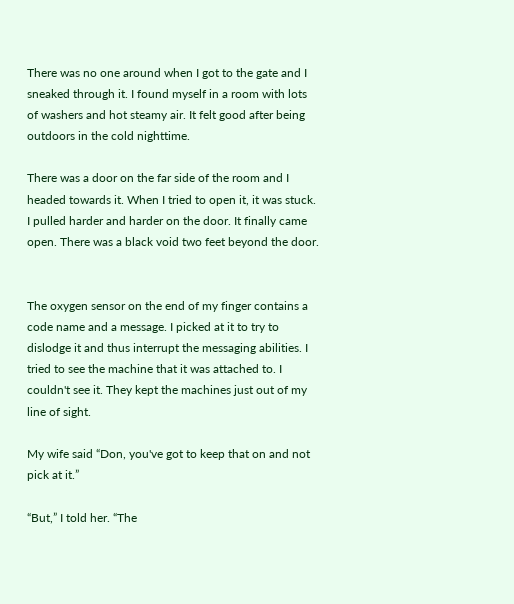There was no one around when I got to the gate and I sneaked through it. I found myself in a room with lots of washers and hot steamy air. It felt good after being outdoors in the cold nighttime.

There was a door on the far side of the room and I headed towards it. When I tried to open it, it was stuck. I pulled harder and harder on the door. It finally came open. There was a black void two feet beyond the door.


The oxygen sensor on the end of my finger contains a code name and a message. I picked at it to try to dislodge it and thus interrupt the messaging abilities. I tried to see the machine that it was attached to. I couldn't see it. They kept the machines just out of my line of sight.

My wife said “Don, you've got to keep that on and not pick at it.”

“But,” I told her. “The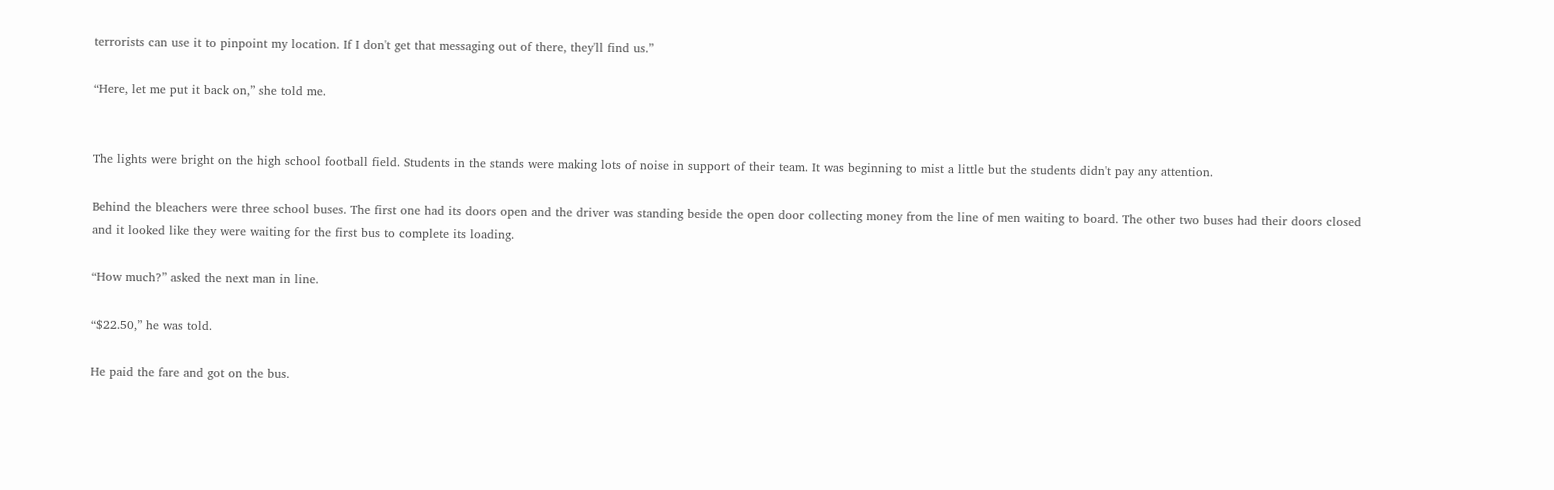terrorists can use it to pinpoint my location. If I don't get that messaging out of there, they'll find us.”

“Here, let me put it back on,” she told me.


The lights were bright on the high school football field. Students in the stands were making lots of noise in support of their team. It was beginning to mist a little but the students didn't pay any attention.

Behind the bleachers were three school buses. The first one had its doors open and the driver was standing beside the open door collecting money from the line of men waiting to board. The other two buses had their doors closed and it looked like they were waiting for the first bus to complete its loading.

“How much?” asked the next man in line.

“$22.50,” he was told.

He paid the fare and got on the bus.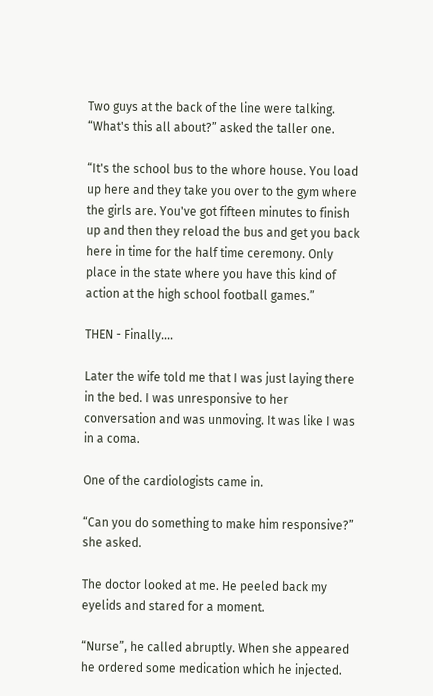Two guys at the back of the line were talking. “What's this all about?” asked the taller one.

“It's the school bus to the whore house. You load up here and they take you over to the gym where the girls are. You've got fifteen minutes to finish up and then they reload the bus and get you back here in time for the half time ceremony. Only place in the state where you have this kind of action at the high school football games.”

THEN - Finally....

Later the wife told me that I was just laying there in the bed. I was unresponsive to her conversation and was unmoving. It was like I was in a coma.

One of the cardiologists came in.

“Can you do something to make him responsive?” she asked.

The doctor looked at me. He peeled back my eyelids and stared for a moment.

“Nurse”, he called abruptly. When she appeared he ordered some medication which he injected.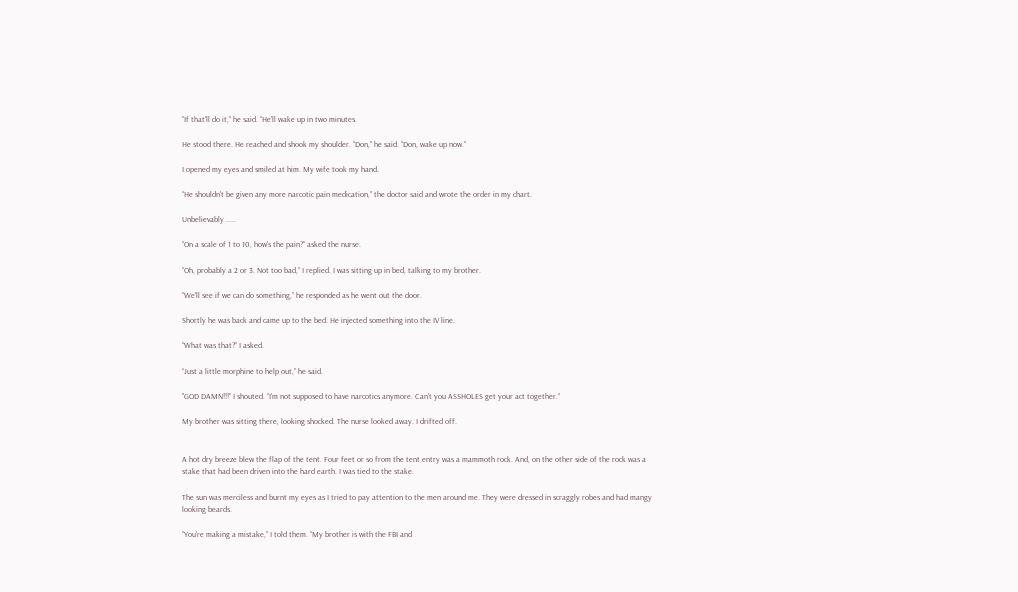“If that'll do it,” he said. “He'll wake up in two minutes.

He stood there. He reached and shook my shoulder. “Don,” he said. “Don, wake up now.”

I opened my eyes and smiled at him. My wife took my hand.

“He shouldn't be given any more narcotic pain medication,” the doctor said and wrote the order in my chart.

Unbelievably .....

“On a scale of 1 to 10, how's the pain?” asked the nurse.

“Oh, probably a 2 or 3. Not too bad,” I replied. I was sitting up in bed, talking to my brother.

“We'll see if we can do something,” he responded as he went out the door.

Shortly he was back and came up to the bed. He injected something into the IV line.

“What was that?” I asked.

“Just a little morphine to help out,” he said.

"GOD DAMN!!!” I shouted. “I'm not supposed to have narcotics anymore. Can't you ASSHOLES get your act together.”

My brother was sitting there, looking shocked. The nurse looked away. I drifted off.


A hot dry breeze blew the flap of the tent. Four feet or so from the tent entry was a mammoth rock. And, on the other side of the rock was a stake that had been driven into the hard earth. I was tied to the stake.

The sun was merciless and burnt my eyes as I tried to pay attention to the men around me. They were dressed in scraggly robes and had mangy looking beards.

“You're making a mistake,” I told them. “My brother is with the FBI and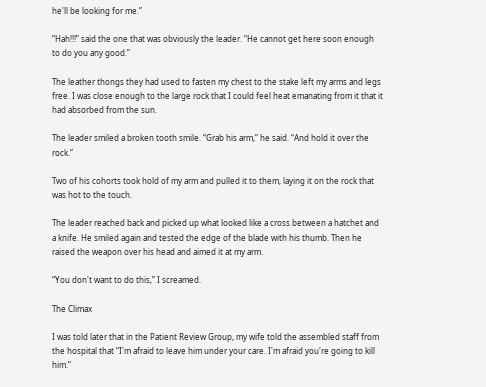he'll be looking for me.”

“Hah!!!” said the one that was obviously the leader. “He cannot get here soon enough to do you any good.”

The leather thongs they had used to fasten my chest to the stake left my arms and legs free. I was close enough to the large rock that I could feel heat emanating from it that it had absorbed from the sun.

The leader smiled a broken tooth smile. “Grab his arm,” he said. “And hold it over the rock.”

Two of his cohorts took hold of my arm and pulled it to them, laying it on the rock that was hot to the touch.

The leader reached back and picked up what looked like a cross between a hatchet and a knife. He smiled again and tested the edge of the blade with his thumb. Then he raised the weapon over his head and aimed it at my arm.

“You don't want to do this,” I screamed.

The Climax

I was told later that in the Patient Review Group, my wife told the assembled staff from the hospital that “I'm afraid to leave him under your care. I'm afraid you're going to kill him.”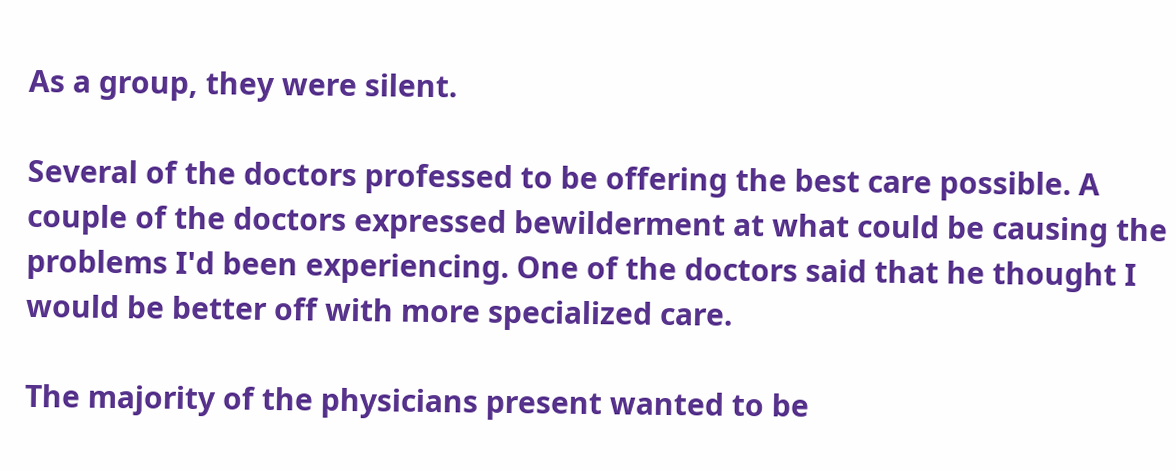As a group, they were silent.

Several of the doctors professed to be offering the best care possible. A couple of the doctors expressed bewilderment at what could be causing the problems I'd been experiencing. One of the doctors said that he thought I would be better off with more specialized care.

The majority of the physicians present wanted to be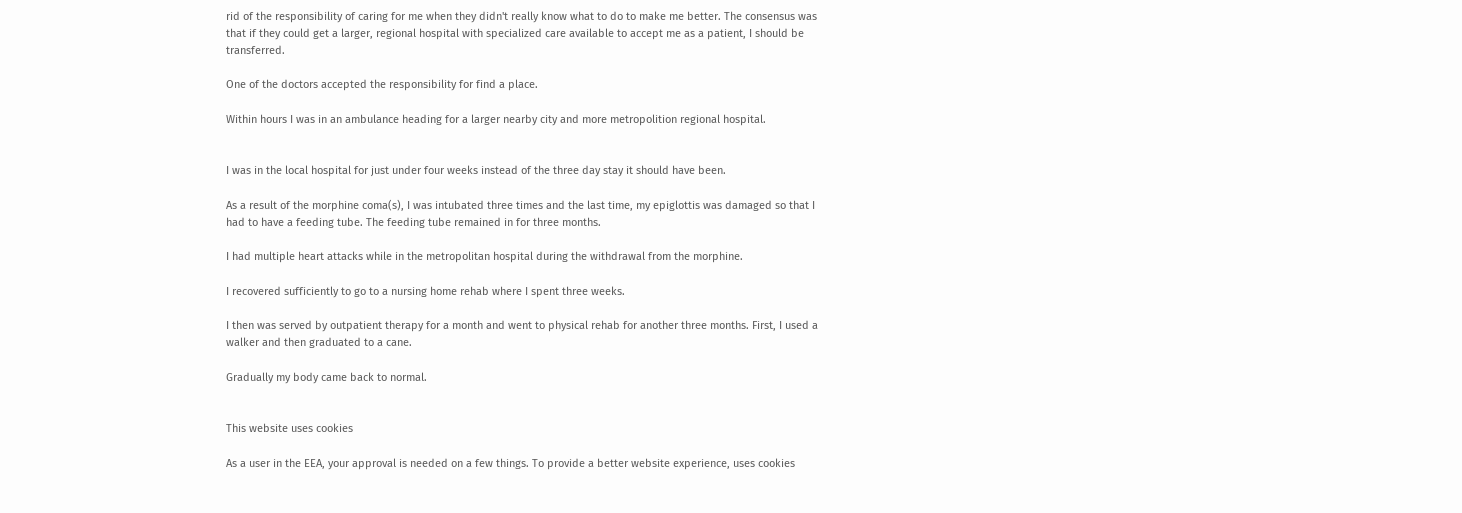rid of the responsibility of caring for me when they didn't really know what to do to make me better. The consensus was that if they could get a larger, regional hospital with specialized care available to accept me as a patient, I should be transferred.

One of the doctors accepted the responsibility for find a place.

Within hours I was in an ambulance heading for a larger nearby city and more metropolition regional hospital.


I was in the local hospital for just under four weeks instead of the three day stay it should have been.

As a result of the morphine coma(s), I was intubated three times and the last time, my epiglottis was damaged so that I had to have a feeding tube. The feeding tube remained in for three months.

I had multiple heart attacks while in the metropolitan hospital during the withdrawal from the morphine.

I recovered sufficiently to go to a nursing home rehab where I spent three weeks.

I then was served by outpatient therapy for a month and went to physical rehab for another three months. First, I used a walker and then graduated to a cane.

Gradually my body came back to normal.


This website uses cookies

As a user in the EEA, your approval is needed on a few things. To provide a better website experience, uses cookies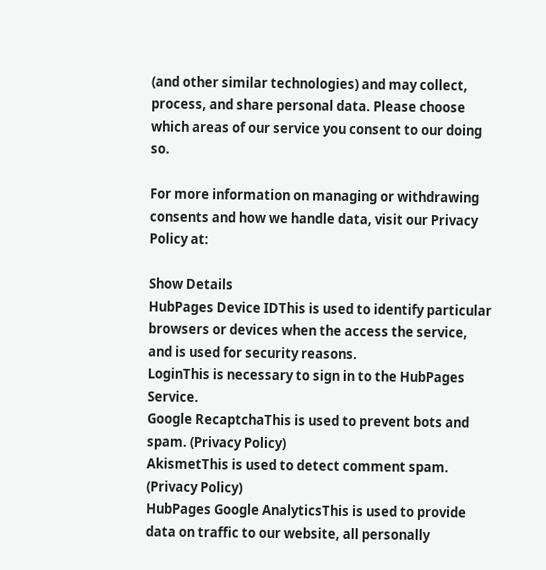(and other similar technologies) and may collect, process, and share personal data. Please choose which areas of our service you consent to our doing so.

For more information on managing or withdrawing consents and how we handle data, visit our Privacy Policy at:

Show Details
HubPages Device IDThis is used to identify particular browsers or devices when the access the service, and is used for security reasons.
LoginThis is necessary to sign in to the HubPages Service.
Google RecaptchaThis is used to prevent bots and spam. (Privacy Policy)
AkismetThis is used to detect comment spam. (Privacy Policy)
HubPages Google AnalyticsThis is used to provide data on traffic to our website, all personally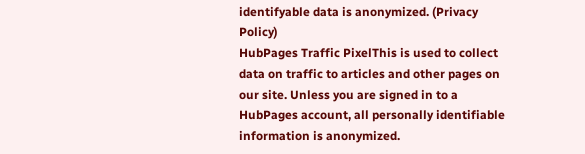identifyable data is anonymized. (Privacy Policy)
HubPages Traffic PixelThis is used to collect data on traffic to articles and other pages on our site. Unless you are signed in to a HubPages account, all personally identifiable information is anonymized.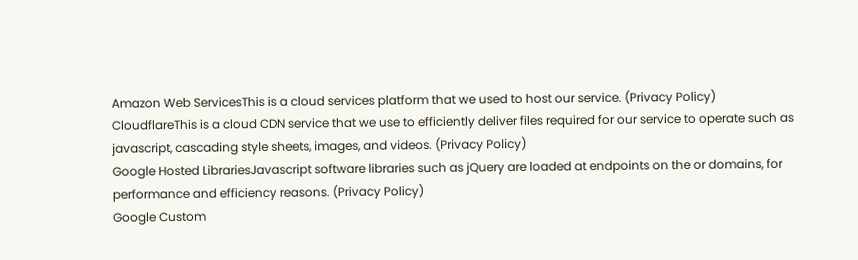Amazon Web ServicesThis is a cloud services platform that we used to host our service. (Privacy Policy)
CloudflareThis is a cloud CDN service that we use to efficiently deliver files required for our service to operate such as javascript, cascading style sheets, images, and videos. (Privacy Policy)
Google Hosted LibrariesJavascript software libraries such as jQuery are loaded at endpoints on the or domains, for performance and efficiency reasons. (Privacy Policy)
Google Custom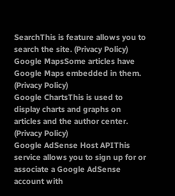SearchThis is feature allows you to search the site. (Privacy Policy)
Google MapsSome articles have Google Maps embedded in them. (Privacy Policy)
Google ChartsThis is used to display charts and graphs on articles and the author center. (Privacy Policy)
Google AdSense Host APIThis service allows you to sign up for or associate a Google AdSense account with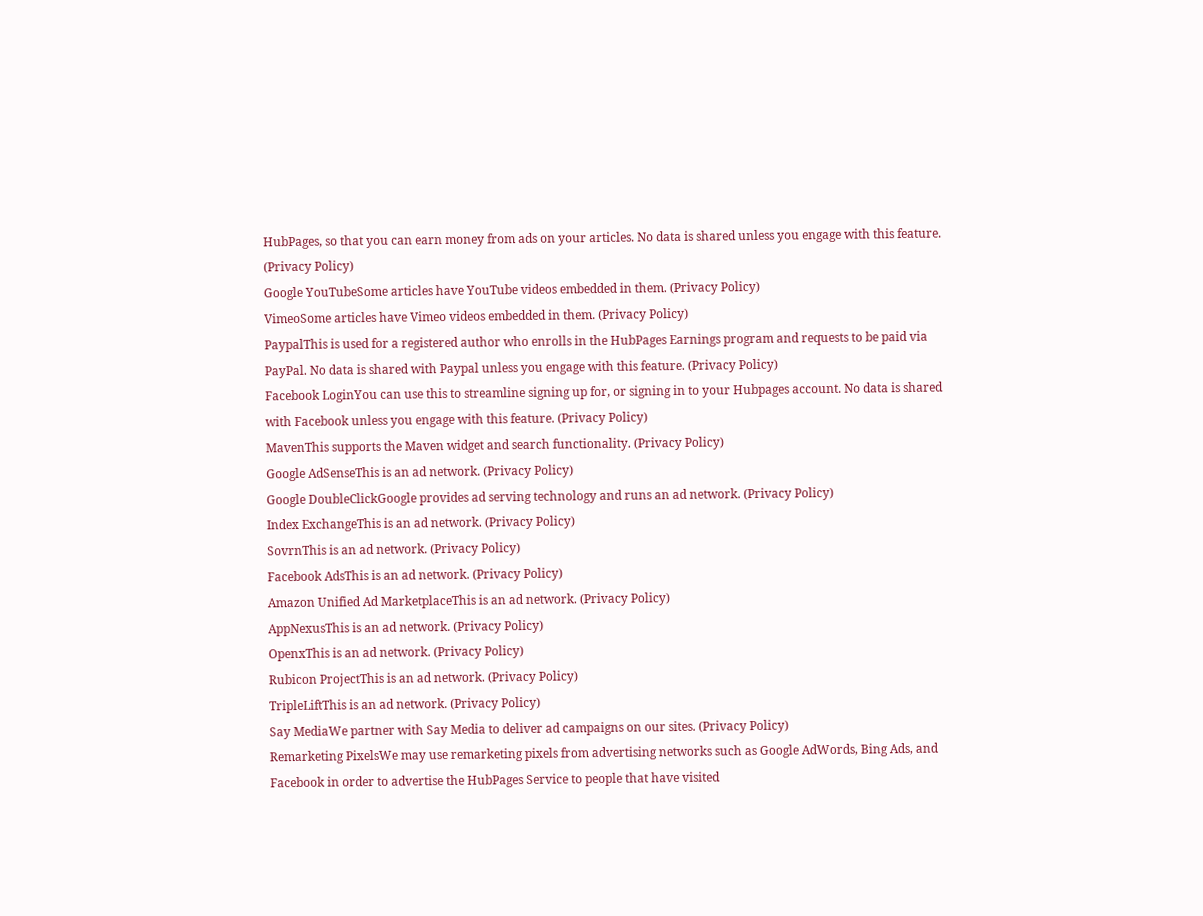HubPages, so that you can earn money from ads on your articles. No data is shared unless you engage with this feature. (Privacy Policy)
Google YouTubeSome articles have YouTube videos embedded in them. (Privacy Policy)
VimeoSome articles have Vimeo videos embedded in them. (Privacy Policy)
PaypalThis is used for a registered author who enrolls in the HubPages Earnings program and requests to be paid via PayPal. No data is shared with Paypal unless you engage with this feature. (Privacy Policy)
Facebook LoginYou can use this to streamline signing up for, or signing in to your Hubpages account. No data is shared with Facebook unless you engage with this feature. (Privacy Policy)
MavenThis supports the Maven widget and search functionality. (Privacy Policy)
Google AdSenseThis is an ad network. (Privacy Policy)
Google DoubleClickGoogle provides ad serving technology and runs an ad network. (Privacy Policy)
Index ExchangeThis is an ad network. (Privacy Policy)
SovrnThis is an ad network. (Privacy Policy)
Facebook AdsThis is an ad network. (Privacy Policy)
Amazon Unified Ad MarketplaceThis is an ad network. (Privacy Policy)
AppNexusThis is an ad network. (Privacy Policy)
OpenxThis is an ad network. (Privacy Policy)
Rubicon ProjectThis is an ad network. (Privacy Policy)
TripleLiftThis is an ad network. (Privacy Policy)
Say MediaWe partner with Say Media to deliver ad campaigns on our sites. (Privacy Policy)
Remarketing PixelsWe may use remarketing pixels from advertising networks such as Google AdWords, Bing Ads, and Facebook in order to advertise the HubPages Service to people that have visited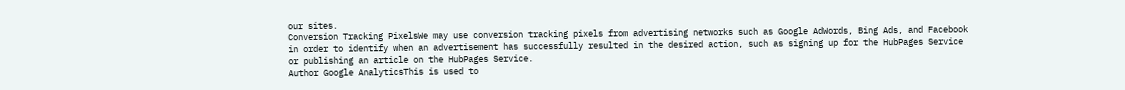our sites.
Conversion Tracking PixelsWe may use conversion tracking pixels from advertising networks such as Google AdWords, Bing Ads, and Facebook in order to identify when an advertisement has successfully resulted in the desired action, such as signing up for the HubPages Service or publishing an article on the HubPages Service.
Author Google AnalyticsThis is used to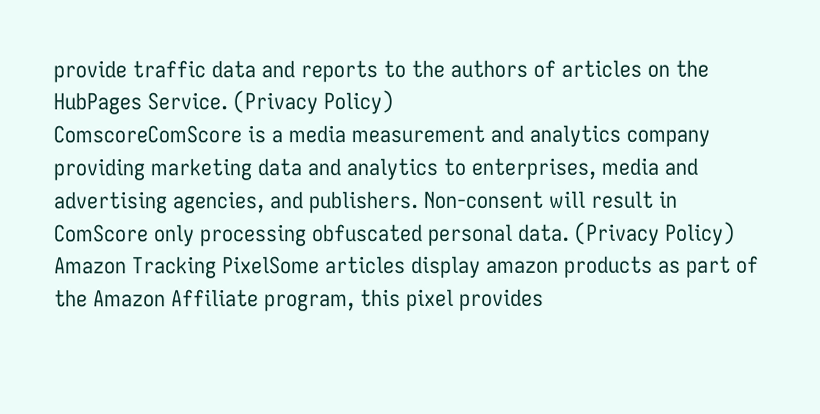provide traffic data and reports to the authors of articles on the HubPages Service. (Privacy Policy)
ComscoreComScore is a media measurement and analytics company providing marketing data and analytics to enterprises, media and advertising agencies, and publishers. Non-consent will result in ComScore only processing obfuscated personal data. (Privacy Policy)
Amazon Tracking PixelSome articles display amazon products as part of the Amazon Affiliate program, this pixel provides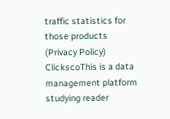traffic statistics for those products (Privacy Policy)
ClickscoThis is a data management platform studying reader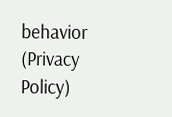behavior (Privacy Policy)